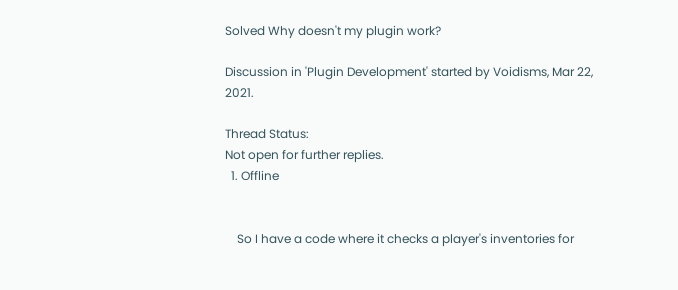Solved Why doesn't my plugin work?

Discussion in 'Plugin Development' started by Voidisms, Mar 22, 2021.

Thread Status:
Not open for further replies.
  1. Offline


    So I have a code where it checks a player's inventories for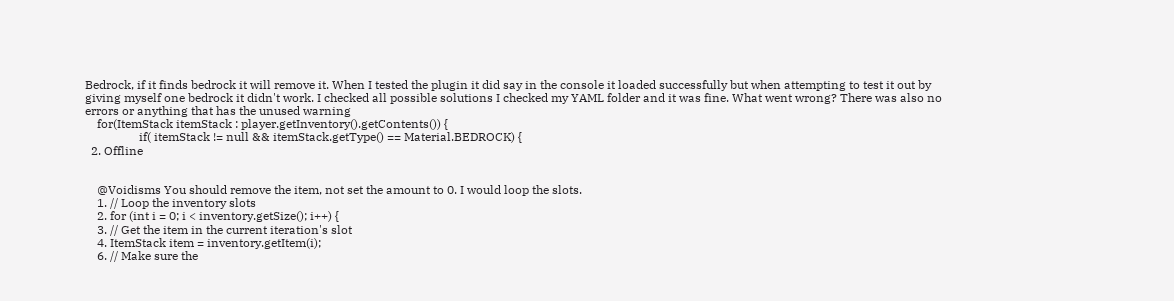Bedrock, if it finds bedrock it will remove it. When I tested the plugin it did say in the console it loaded successfully but when attempting to test it out by giving myself one bedrock it didn't work. I checked all possible solutions I checked my YAML folder and it was fine. What went wrong? There was also no errors or anything that has the unused warning
    for(ItemStack itemStack : player.getInventory().getContents()) {
                  if( itemStack != null && itemStack.getType() == Material.BEDROCK) {
  2. Offline


    @Voidisms You should remove the item, not set the amount to 0. I would loop the slots.
    1. // Loop the inventory slots
    2. for (int i = 0; i < inventory.getSize(); i++) {
    3. // Get the item in the current iteration's slot
    4. ItemStack item = inventory.getItem(i);
    6. // Make sure the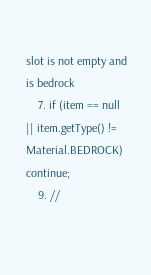slot is not empty and is bedrock
    7. if (item == null || item.getType() != Material.BEDROCK) continue;
    9. //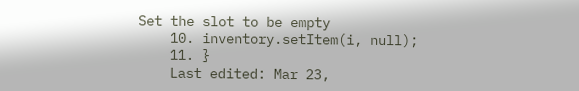Set the slot to be empty
    10. inventory.setItem(i, null);
    11. }
    Last edited: Mar 23,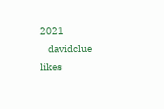2021
    davidclue likes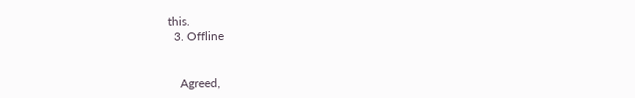this.
  3. Offline


    Agreed,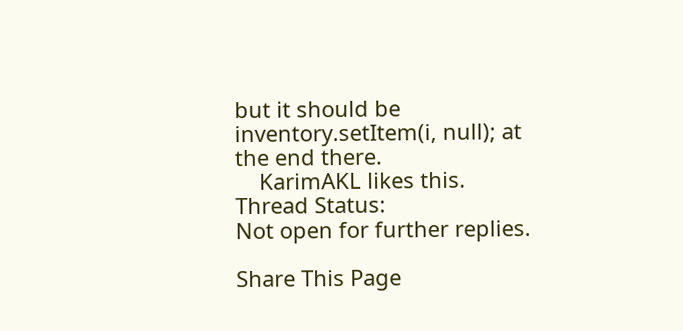but it should be inventory.setItem(i, null); at the end there.
    KarimAKL likes this.
Thread Status:
Not open for further replies.

Share This Page